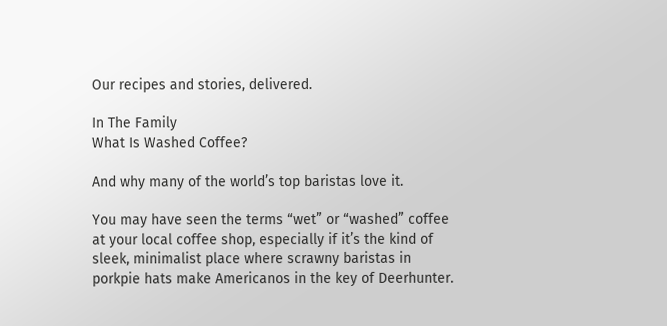Our recipes and stories, delivered.

In The Family
What Is Washed Coffee?

And why many of the world’s top baristas love it.

You may have seen the terms “wet” or “washed” coffee at your local coffee shop, especially if it’s the kind of sleek, minimalist place where scrawny baristas in porkpie hats make Americanos in the key of Deerhunter.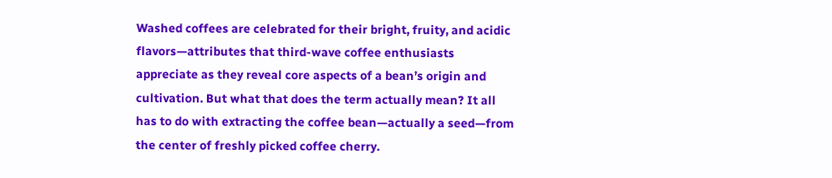Washed coffees are celebrated for their bright, fruity, and acidic flavors—attributes that third-wave coffee enthusiasts appreciate as they reveal core aspects of a bean’s origin and cultivation. But what that does the term actually mean? It all has to do with extracting the coffee bean—actually a seed—from the center of freshly picked coffee cherry.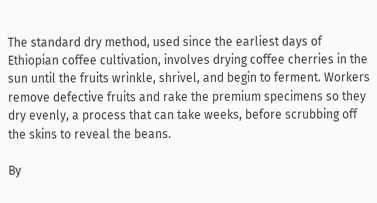The standard dry method, used since the earliest days of Ethiopian coffee cultivation, involves drying coffee cherries in the sun until the fruits wrinkle, shrivel, and begin to ferment. Workers remove defective fruits and rake the premium specimens so they dry evenly, a process that can take weeks, before scrubbing off the skins to reveal the beans.

By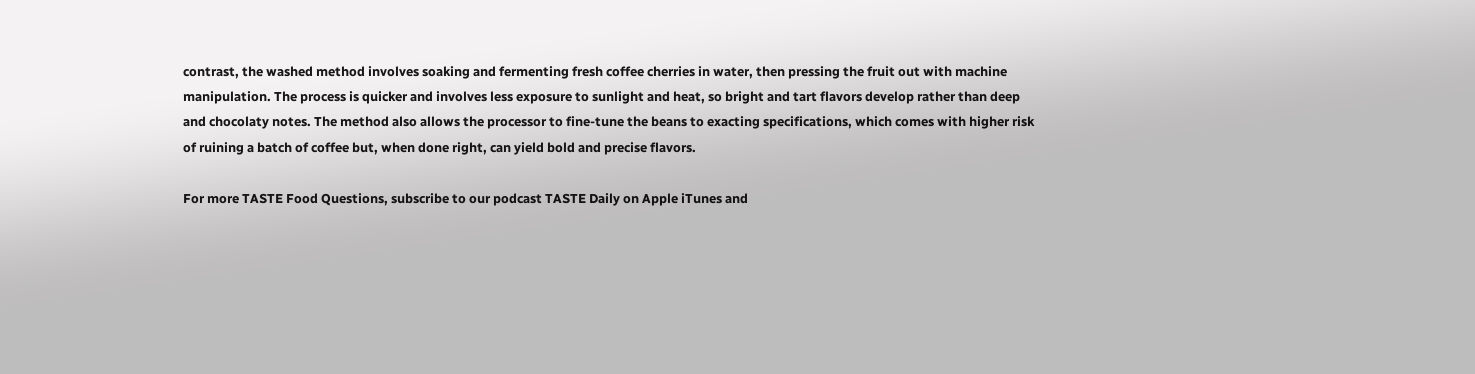contrast, the washed method involves soaking and fermenting fresh coffee cherries in water, then pressing the fruit out with machine manipulation. The process is quicker and involves less exposure to sunlight and heat, so bright and tart flavors develop rather than deep and chocolaty notes. The method also allows the processor to fine-tune the beans to exacting specifications, which comes with higher risk of ruining a batch of coffee but, when done right, can yield bold and precise flavors.

For more TASTE Food Questions, subscribe to our podcast TASTE Daily on Apple iTunes and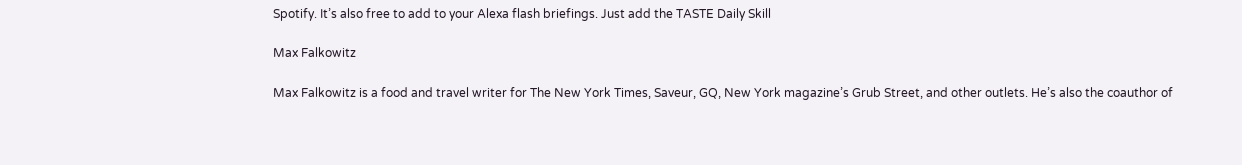Spotify. It’s also free to add to your Alexa flash briefings. Just add the TASTE Daily Skill

Max Falkowitz

Max Falkowitz is a food and travel writer for The New York Times, Saveur, GQ, New York magazine’s Grub Street, and other outlets. He’s also the coauthor of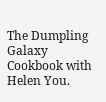The Dumpling Galaxy Cookbook with Helen You.